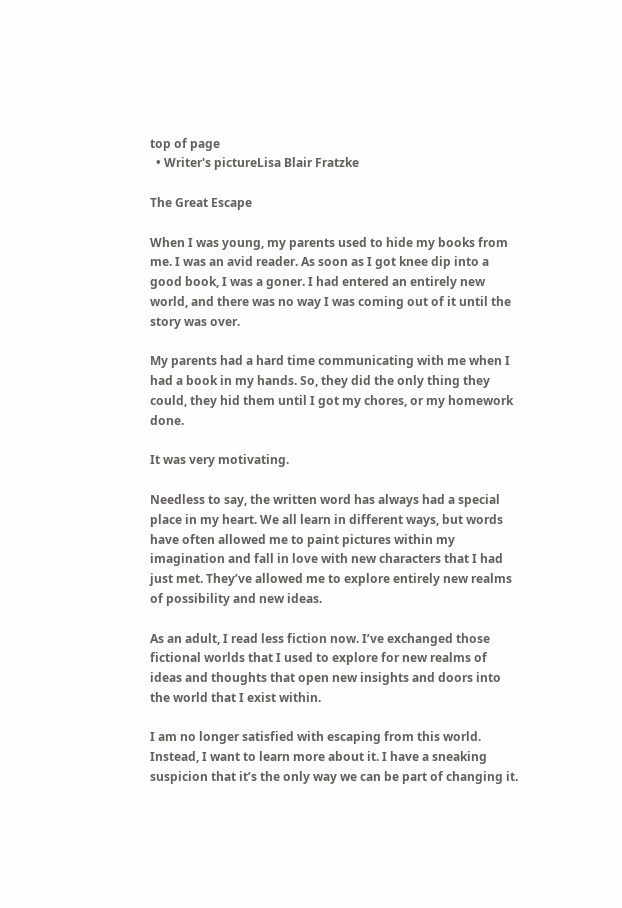top of page
  • Writer's pictureLisa Blair Fratzke

The Great Escape

When I was young, my parents used to hide my books from me. I was an avid reader. As soon as I got knee dip into a good book, I was a goner. I had entered an entirely new world, and there was no way I was coming out of it until the story was over.

My parents had a hard time communicating with me when I had a book in my hands. So, they did the only thing they could, they hid them until I got my chores, or my homework done.

It was very motivating.

Needless to say, the written word has always had a special place in my heart. We all learn in different ways, but words have often allowed me to paint pictures within my imagination and fall in love with new characters that I had just met. They’ve allowed me to explore entirely new realms of possibility and new ideas.

As an adult, I read less fiction now. I’ve exchanged those fictional worlds that I used to explore for new realms of ideas and thoughts that open new insights and doors into the world that I exist within.

I am no longer satisfied with escaping from this world. Instead, I want to learn more about it. I have a sneaking suspicion that it’s the only way we can be part of changing it.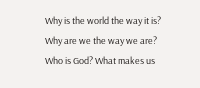Why is the world the way it is? Why are we the way we are? Who is God? What makes us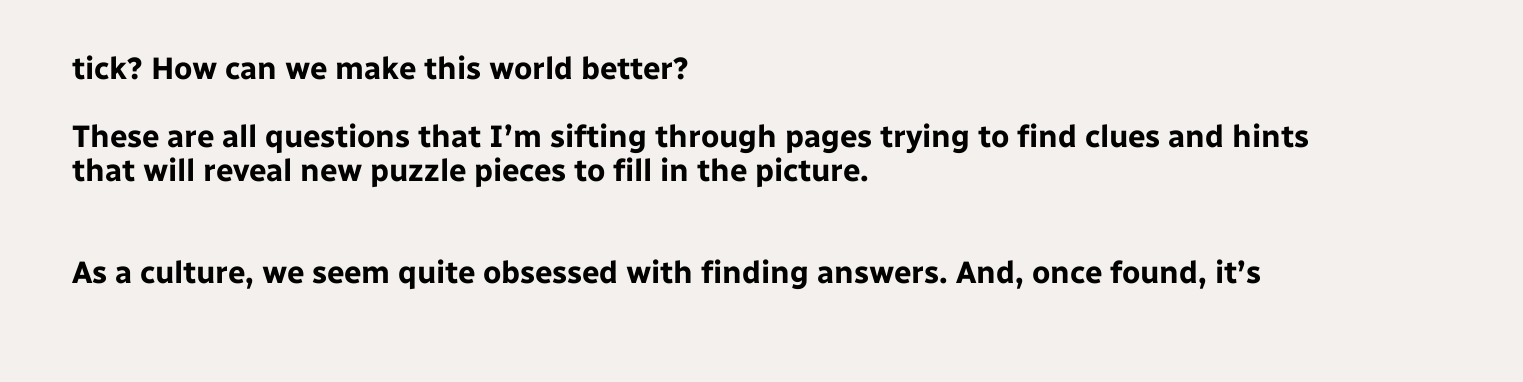tick? How can we make this world better?

These are all questions that I’m sifting through pages trying to find clues and hints that will reveal new puzzle pieces to fill in the picture.


As a culture, we seem quite obsessed with finding answers. And, once found, it’s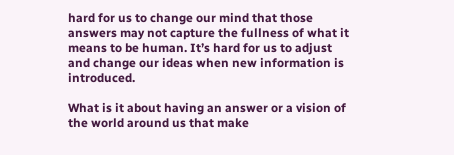hard for us to change our mind that those answers may not capture the fullness of what it means to be human. It’s hard for us to adjust and change our ideas when new information is introduced.

What is it about having an answer or a vision of the world around us that make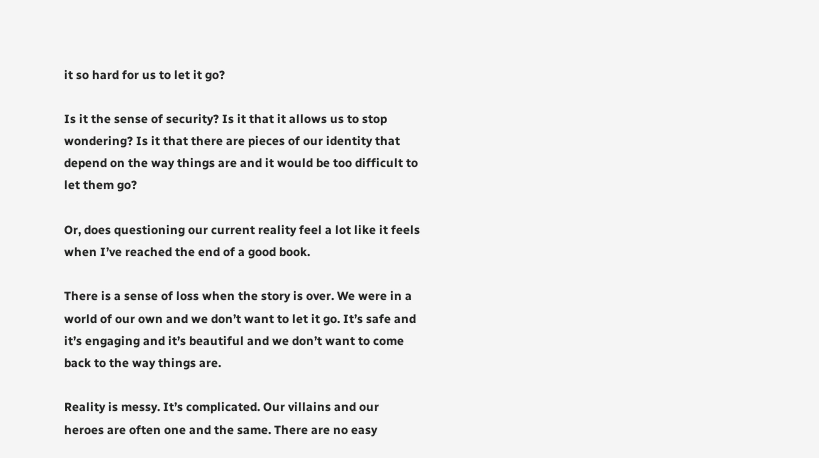it so hard for us to let it go?

Is it the sense of security? Is it that it allows us to stop wondering? Is it that there are pieces of our identity that depend on the way things are and it would be too difficult to let them go?

Or, does questioning our current reality feel a lot like it feels when I’ve reached the end of a good book.

There is a sense of loss when the story is over. We were in a world of our own and we don’t want to let it go. It’s safe and it’s engaging and it’s beautiful and we don’t want to come back to the way things are.

Reality is messy. It’s complicated. Our villains and our heroes are often one and the same. There are no easy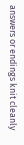answers or endings knit cleanly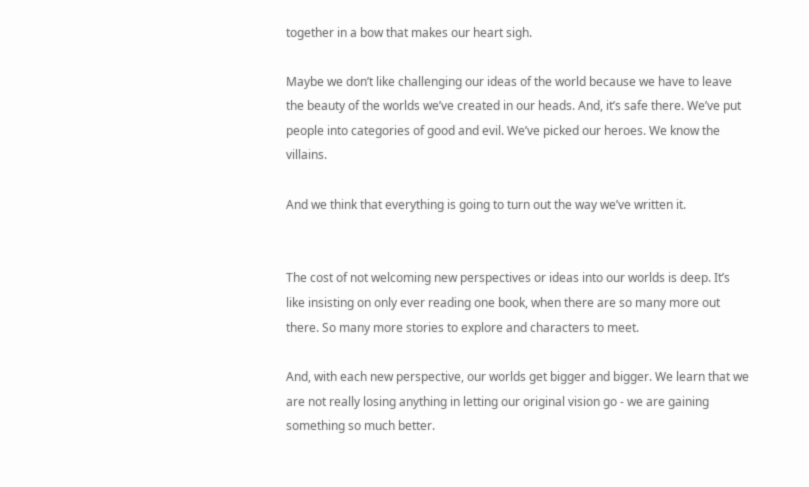together in a bow that makes our heart sigh.

Maybe we don’t like challenging our ideas of the world because we have to leave the beauty of the worlds we’ve created in our heads. And, it’s safe there. We’ve put people into categories of good and evil. We’ve picked our heroes. We know the villains.

And we think that everything is going to turn out the way we’ve written it.


The cost of not welcoming new perspectives or ideas into our worlds is deep. It’s like insisting on only ever reading one book, when there are so many more out there. So many more stories to explore and characters to meet.

And, with each new perspective, our worlds get bigger and bigger. We learn that we are not really losing anything in letting our original vision go - we are gaining something so much better.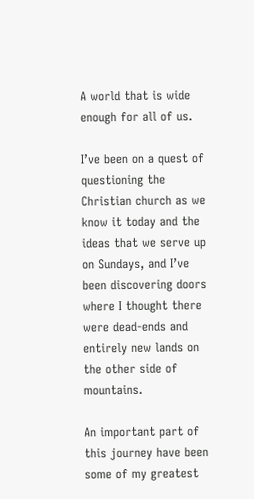A world that is wide enough for all of us.

I’ve been on a quest of questioning the Christian church as we know it today and the ideas that we serve up on Sundays, and I’ve been discovering doors where I thought there were dead-ends and entirely new lands on the other side of mountains.

An important part of this journey have been some of my greatest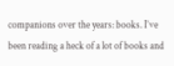companions over the years: books. I’ve been reading a heck of a lot of books and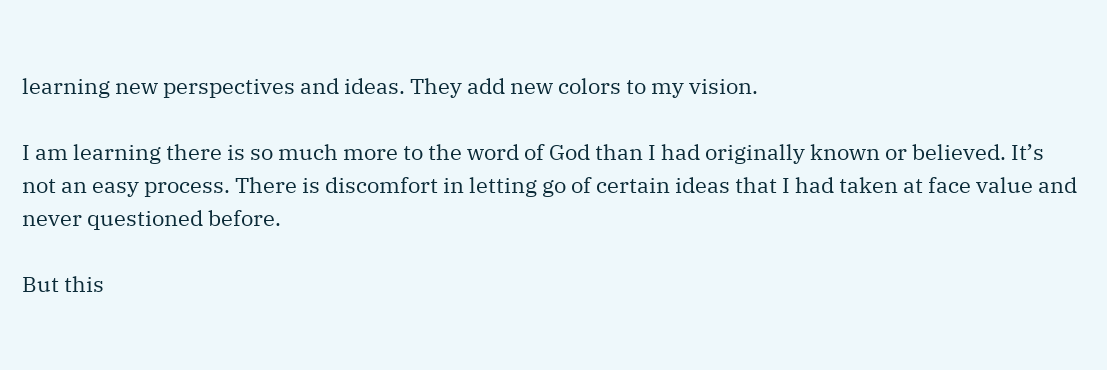learning new perspectives and ideas. They add new colors to my vision.

I am learning there is so much more to the word of God than I had originally known or believed. It’s not an easy process. There is discomfort in letting go of certain ideas that I had taken at face value and never questioned before.

But this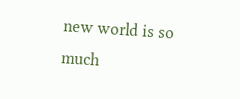new world is so much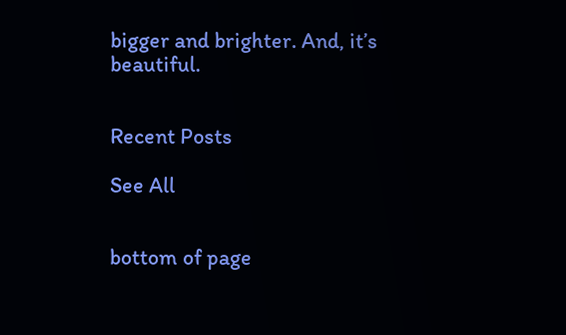bigger and brighter. And, it’s beautiful.


Recent Posts

See All


bottom of page